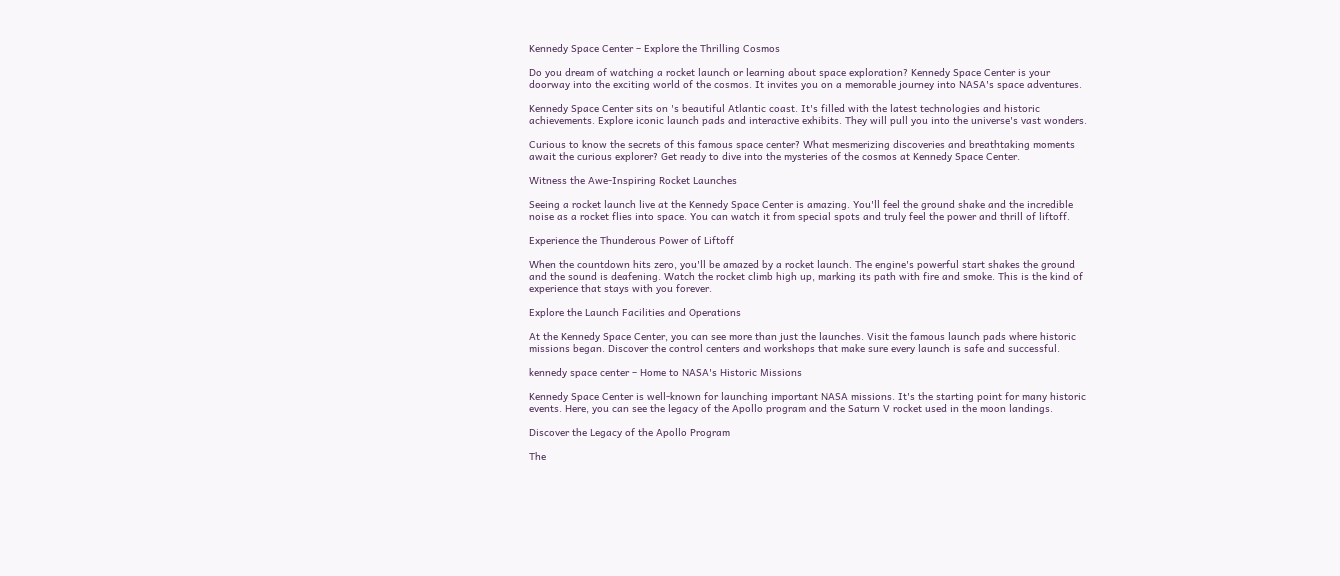Kennedy Space Center – Explore the Thrilling Cosmos

Do you dream of watching a rocket launch or learning about space exploration? Kennedy Space Center is your doorway into the exciting world of the cosmos. It invites you on a memorable journey into NASA's space adventures.

Kennedy Space Center sits on 's beautiful Atlantic coast. It's filled with the latest technologies and historic achievements. Explore iconic launch pads and interactive exhibits. They will pull you into the universe's vast wonders.

Curious to know the secrets of this famous space center? What mesmerizing discoveries and breathtaking moments await the curious explorer? Get ready to dive into the mysteries of the cosmos at Kennedy Space Center.

Witness the Awe-Inspiring Rocket Launches

Seeing a rocket launch live at the Kennedy Space Center is amazing. You'll feel the ground shake and the incredible noise as a rocket flies into space. You can watch it from special spots and truly feel the power and thrill of liftoff.

Experience the Thunderous Power of Liftoff

When the countdown hits zero, you'll be amazed by a rocket launch. The engine's powerful start shakes the ground and the sound is deafening. Watch the rocket climb high up, marking its path with fire and smoke. This is the kind of experience that stays with you forever.

Explore the Launch Facilities and Operations

At the Kennedy Space Center, you can see more than just the launches. Visit the famous launch pads where historic missions began. Discover the control centers and workshops that make sure every launch is safe and successful.

kennedy space center – Home to NASA's Historic Missions

Kennedy Space Center is well-known for launching important NASA missions. It's the starting point for many historic events. Here, you can see the legacy of the Apollo program and the Saturn V rocket used in the moon landings.

Discover the Legacy of the Apollo Program

The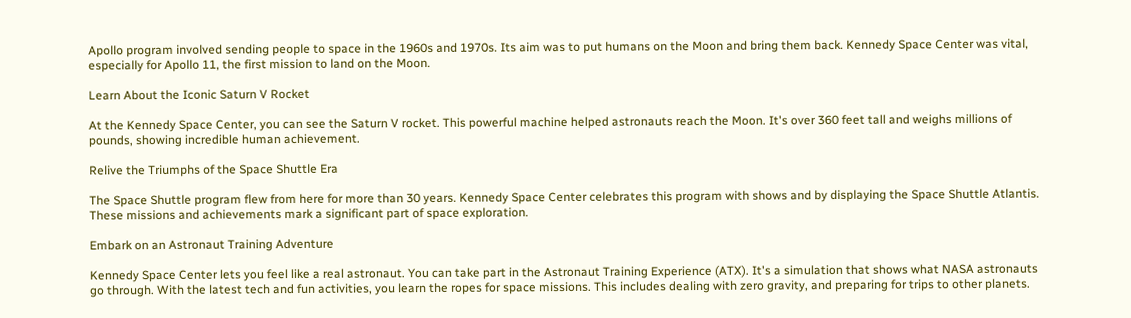Apollo program involved sending people to space in the 1960s and 1970s. Its aim was to put humans on the Moon and bring them back. Kennedy Space Center was vital, especially for Apollo 11, the first mission to land on the Moon.

Learn About the Iconic Saturn V Rocket

At the Kennedy Space Center, you can see the Saturn V rocket. This powerful machine helped astronauts reach the Moon. It's over 360 feet tall and weighs millions of pounds, showing incredible human achievement.

Relive the Triumphs of the Space Shuttle Era

The Space Shuttle program flew from here for more than 30 years. Kennedy Space Center celebrates this program with shows and by displaying the Space Shuttle Atlantis. These missions and achievements mark a significant part of space exploration.

Embark on an Astronaut Training Adventure

Kennedy Space Center lets you feel like a real astronaut. You can take part in the Astronaut Training Experience (ATX). It's a simulation that shows what NASA astronauts go through. With the latest tech and fun activities, you learn the ropes for space missions. This includes dealing with zero gravity, and preparing for trips to other planets.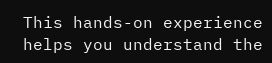This hands-on experience helps you understand the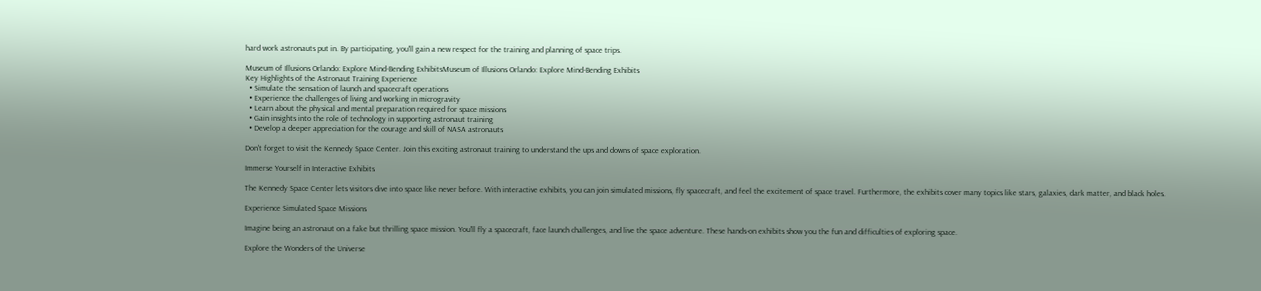hard work astronauts put in. By participating, you'll gain a new respect for the training and planning of space trips.

Museum of Illusions Orlando: Explore Mind-Bending ExhibitsMuseum of Illusions Orlando: Explore Mind-Bending Exhibits
Key Highlights of the Astronaut Training Experience
  • Simulate the sensation of launch and spacecraft operations
  • Experience the challenges of living and working in microgravity
  • Learn about the physical and mental preparation required for space missions
  • Gain insights into the role of technology in supporting astronaut training
  • Develop a deeper appreciation for the courage and skill of NASA astronauts

Don't forget to visit the Kennedy Space Center. Join this exciting astronaut training to understand the ups and downs of space exploration.

Immerse Yourself in Interactive Exhibits

The Kennedy Space Center lets visitors dive into space like never before. With interactive exhibits, you can join simulated missions, fly spacecraft, and feel the excitement of space travel. Furthermore, the exhibits cover many topics like stars, galaxies, dark matter, and black holes.

Experience Simulated Space Missions

Imagine being an astronaut on a fake but thrilling space mission. You'll fly a spacecraft, face launch challenges, and live the space adventure. These hands-on exhibits show you the fun and difficulties of exploring space.

Explore the Wonders of the Universe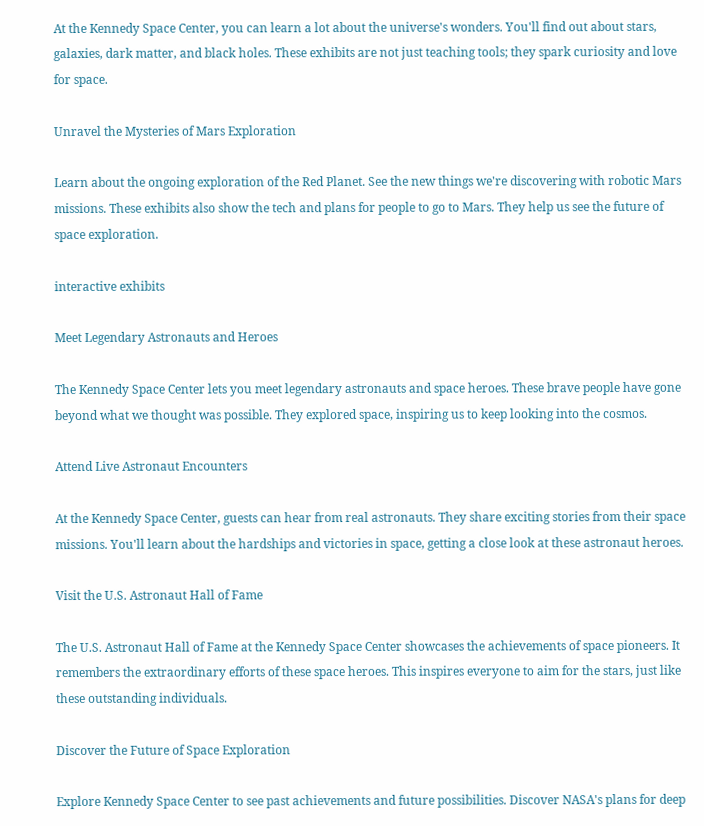At the Kennedy Space Center, you can learn a lot about the universe's wonders. You'll find out about stars, galaxies, dark matter, and black holes. These exhibits are not just teaching tools; they spark curiosity and love for space.

Unravel the Mysteries of Mars Exploration

Learn about the ongoing exploration of the Red Planet. See the new things we're discovering with robotic Mars missions. These exhibits also show the tech and plans for people to go to Mars. They help us see the future of space exploration.

interactive exhibits

Meet Legendary Astronauts and Heroes

The Kennedy Space Center lets you meet legendary astronauts and space heroes. These brave people have gone beyond what we thought was possible. They explored space, inspiring us to keep looking into the cosmos.

Attend Live Astronaut Encounters

At the Kennedy Space Center, guests can hear from real astronauts. They share exciting stories from their space missions. You'll learn about the hardships and victories in space, getting a close look at these astronaut heroes.

Visit the U.S. Astronaut Hall of Fame

The U.S. Astronaut Hall of Fame at the Kennedy Space Center showcases the achievements of space pioneers. It remembers the extraordinary efforts of these space heroes. This inspires everyone to aim for the stars, just like these outstanding individuals.

Discover the Future of Space Exploration

Explore Kennedy Space Center to see past achievements and future possibilities. Discover NASA's plans for deep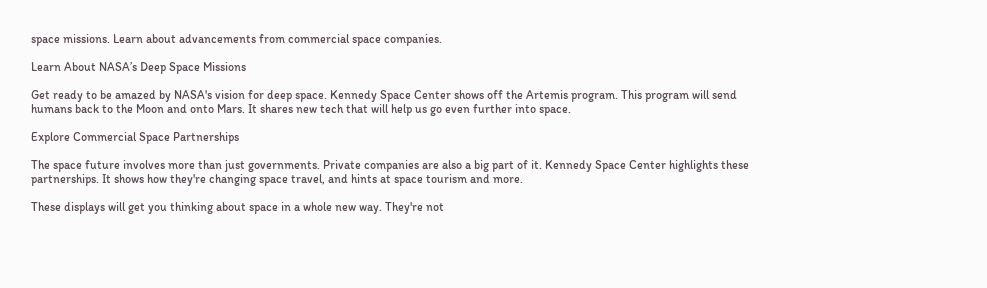space missions. Learn about advancements from commercial space companies.

Learn About NASA’s Deep Space Missions

Get ready to be amazed by NASA's vision for deep space. Kennedy Space Center shows off the Artemis program. This program will send humans back to the Moon and onto Mars. It shares new tech that will help us go even further into space.

Explore Commercial Space Partnerships

The space future involves more than just governments. Private companies are also a big part of it. Kennedy Space Center highlights these partnerships. It shows how they're changing space travel, and hints at space tourism and more.

These displays will get you thinking about space in a whole new way. They're not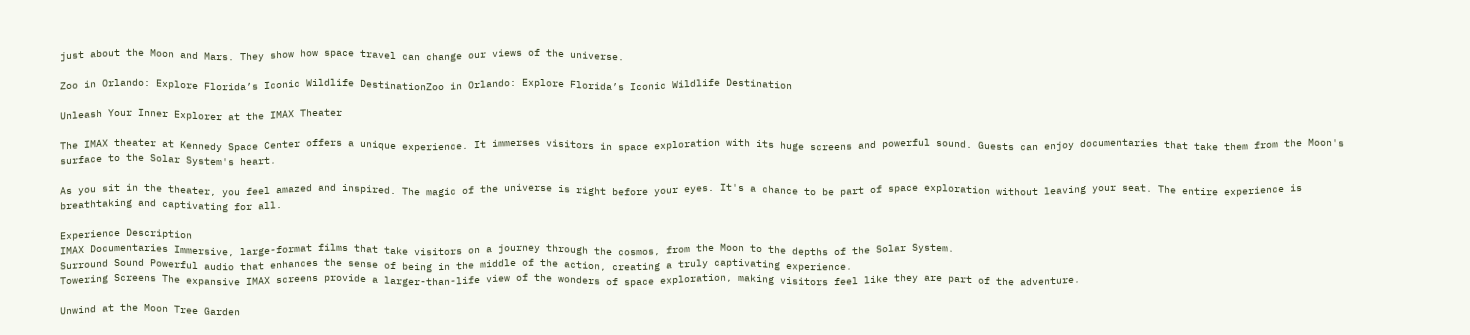just about the Moon and Mars. They show how space travel can change our views of the universe.

Zoo in Orlando: Explore Florida’s Iconic Wildlife DestinationZoo in Orlando: Explore Florida’s Iconic Wildlife Destination

Unleash Your Inner Explorer at the IMAX Theater

The IMAX theater at Kennedy Space Center offers a unique experience. It immerses visitors in space exploration with its huge screens and powerful sound. Guests can enjoy documentaries that take them from the Moon's surface to the Solar System's heart.

As you sit in the theater, you feel amazed and inspired. The magic of the universe is right before your eyes. It's a chance to be part of space exploration without leaving your seat. The entire experience is breathtaking and captivating for all.

Experience Description
IMAX Documentaries Immersive, large-format films that take visitors on a journey through the cosmos, from the Moon to the depths of the Solar System.
Surround Sound Powerful audio that enhances the sense of being in the middle of the action, creating a truly captivating experience.
Towering Screens The expansive IMAX screens provide a larger-than-life view of the wonders of space exploration, making visitors feel like they are part of the adventure.

Unwind at the Moon Tree Garden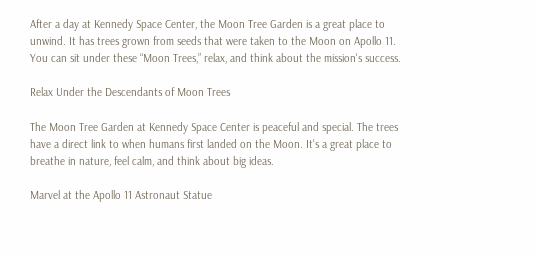After a day at Kennedy Space Center, the Moon Tree Garden is a great place to unwind. It has trees grown from seeds that were taken to the Moon on Apollo 11. You can sit under these “Moon Trees,” relax, and think about the mission's success.

Relax Under the Descendants of Moon Trees

The Moon Tree Garden at Kennedy Space Center is peaceful and special. The trees have a direct link to when humans first landed on the Moon. It's a great place to breathe in nature, feel calm, and think about big ideas.

Marvel at the Apollo 11 Astronaut Statue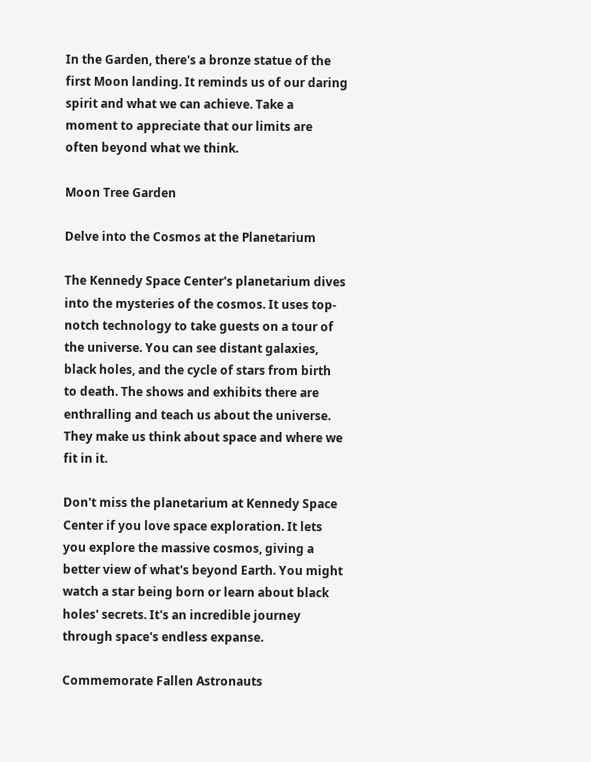In the Garden, there's a bronze statue of the first Moon landing. It reminds us of our daring spirit and what we can achieve. Take a moment to appreciate that our limits are often beyond what we think.

Moon Tree Garden

Delve into the Cosmos at the Planetarium

The Kennedy Space Center's planetarium dives into the mysteries of the cosmos. It uses top-notch technology to take guests on a tour of the universe. You can see distant galaxies, black holes, and the cycle of stars from birth to death. The shows and exhibits there are enthralling and teach us about the universe. They make us think about space and where we fit in it.

Don't miss the planetarium at Kennedy Space Center if you love space exploration. It lets you explore the massive cosmos, giving a better view of what's beyond Earth. You might watch a star being born or learn about black holes' secrets. It's an incredible journey through space's endless expanse.

Commemorate Fallen Astronauts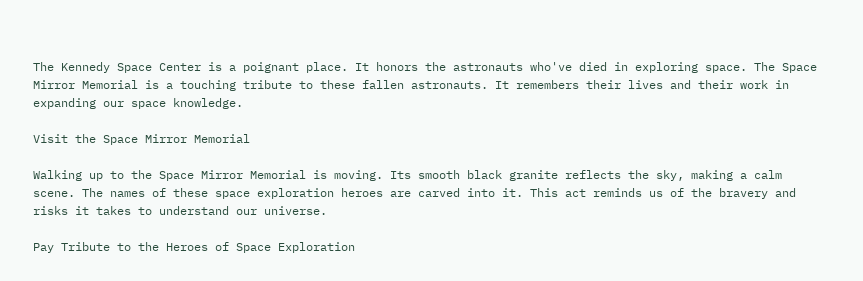The Kennedy Space Center is a poignant place. It honors the astronauts who've died in exploring space. The Space Mirror Memorial is a touching tribute to these fallen astronauts. It remembers their lives and their work in expanding our space knowledge.

Visit the Space Mirror Memorial

Walking up to the Space Mirror Memorial is moving. Its smooth black granite reflects the sky, making a calm scene. The names of these space exploration heroes are carved into it. This act reminds us of the bravery and risks it takes to understand our universe.

Pay Tribute to the Heroes of Space Exploration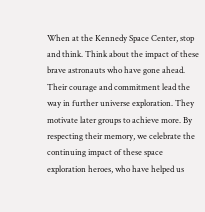When at the Kennedy Space Center, stop and think. Think about the impact of these brave astronauts who have gone ahead. Their courage and commitment lead the way in further universe exploration. They motivate later groups to achieve more. By respecting their memory, we celebrate the continuing impact of these space exploration heroes, who have helped us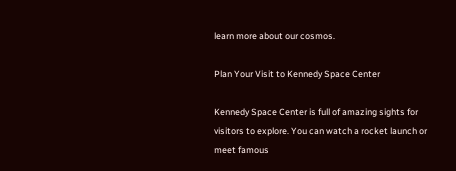learn more about our cosmos.

Plan Your Visit to Kennedy Space Center

Kennedy Space Center is full of amazing sights for visitors to explore. You can watch a rocket launch or meet famous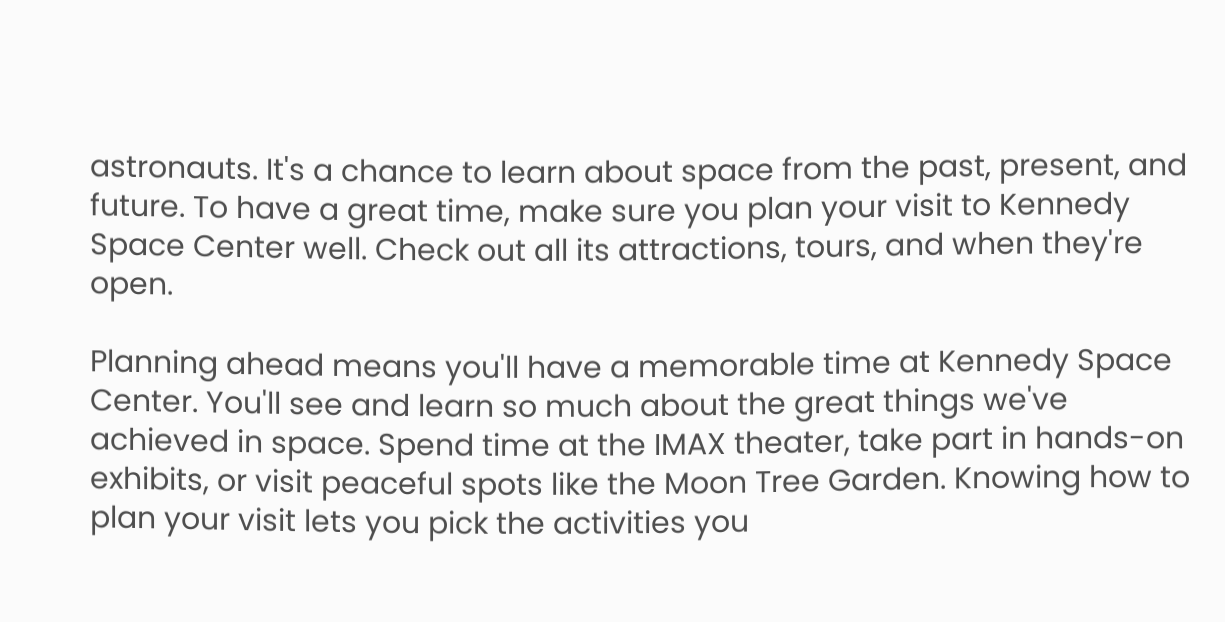astronauts. It's a chance to learn about space from the past, present, and future. To have a great time, make sure you plan your visit to Kennedy Space Center well. Check out all its attractions, tours, and when they're open.

Planning ahead means you'll have a memorable time at Kennedy Space Center. You'll see and learn so much about the great things we've achieved in space. Spend time at the IMAX theater, take part in hands-on exhibits, or visit peaceful spots like the Moon Tree Garden. Knowing how to plan your visit lets you pick the activities you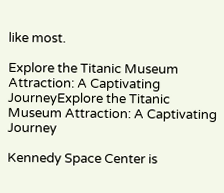like most.

Explore the Titanic Museum Attraction: A Captivating JourneyExplore the Titanic Museum Attraction: A Captivating Journey

Kennedy Space Center is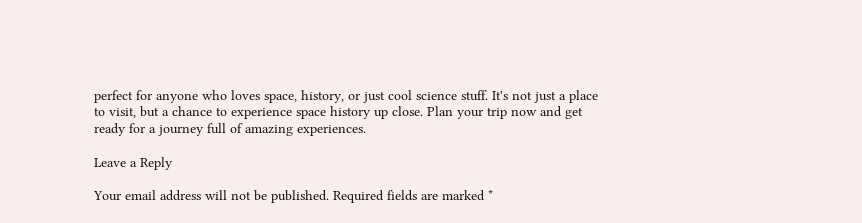perfect for anyone who loves space, history, or just cool science stuff. It's not just a place to visit, but a chance to experience space history up close. Plan your trip now and get ready for a journey full of amazing experiences.

Leave a Reply

Your email address will not be published. Required fields are marked *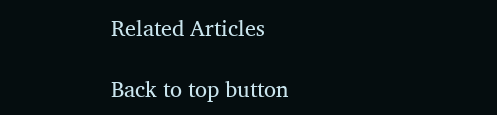Related Articles

Back to top button